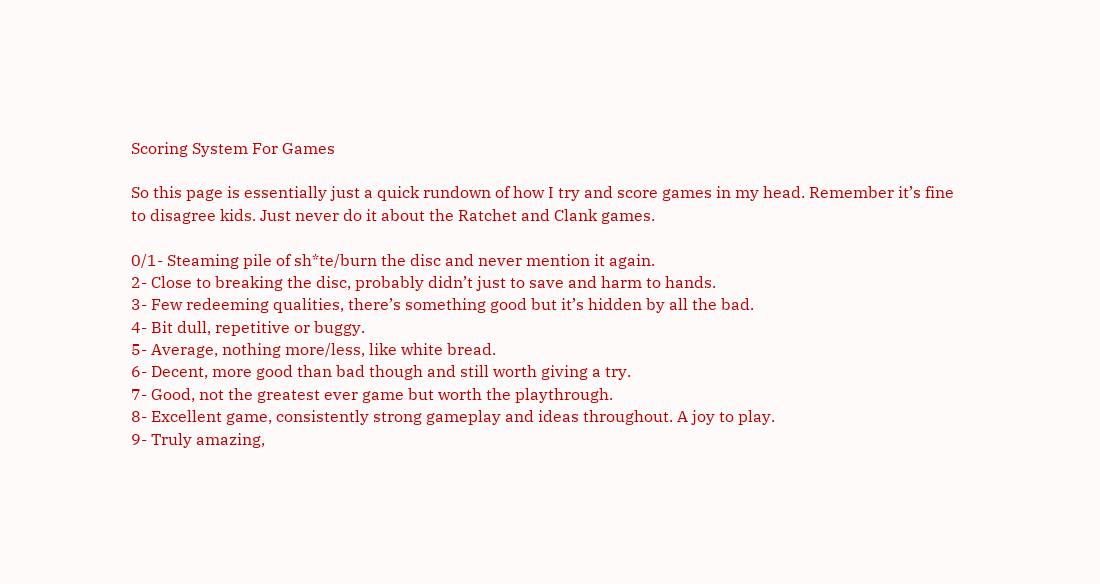Scoring System For Games

So this page is essentially just a quick rundown of how I try and score games in my head. Remember it’s fine to disagree kids. Just never do it about the Ratchet and Clank games.

0/1- Steaming pile of sh*te/burn the disc and never mention it again.
2- Close to breaking the disc, probably didn’t just to save and harm to hands.
3- Few redeeming qualities, there’s something good but it’s hidden by all the bad.
4- Bit dull, repetitive or buggy.
5- Average, nothing more/less, like white bread.
6- Decent, more good than bad though and still worth giving a try.
7- Good, not the greatest ever game but worth the playthrough.
8- Excellent game, consistently strong gameplay and ideas throughout. A joy to play.
9- Truly amazing,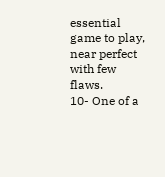essential game to play, near perfect with few flaws.
10- One of a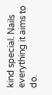kind special. Nails everything it aims to do.